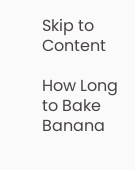Skip to Content

How Long to Bake Banana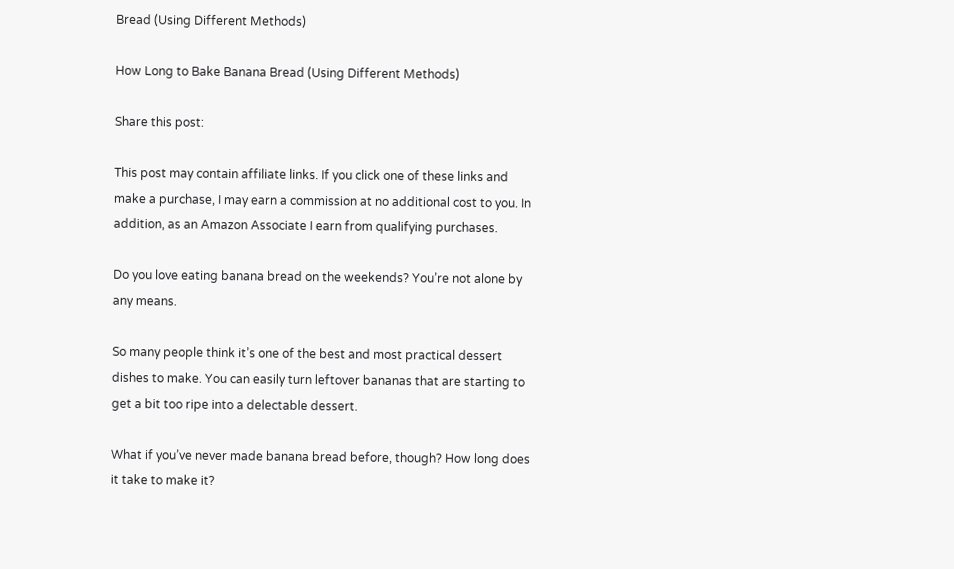Bread (Using Different Methods)

How Long to Bake Banana Bread (Using Different Methods)

Share this post:

This post may contain affiliate links. If you click one of these links and make a purchase, I may earn a commission at no additional cost to you. In addition, as an Amazon Associate I earn from qualifying purchases.

Do you love eating banana bread on the weekends? You’re not alone by any means.

So many people think it’s one of the best and most practical dessert dishes to make. You can easily turn leftover bananas that are starting to get a bit too ripe into a delectable dessert.

What if you’ve never made banana bread before, though? How long does it take to make it?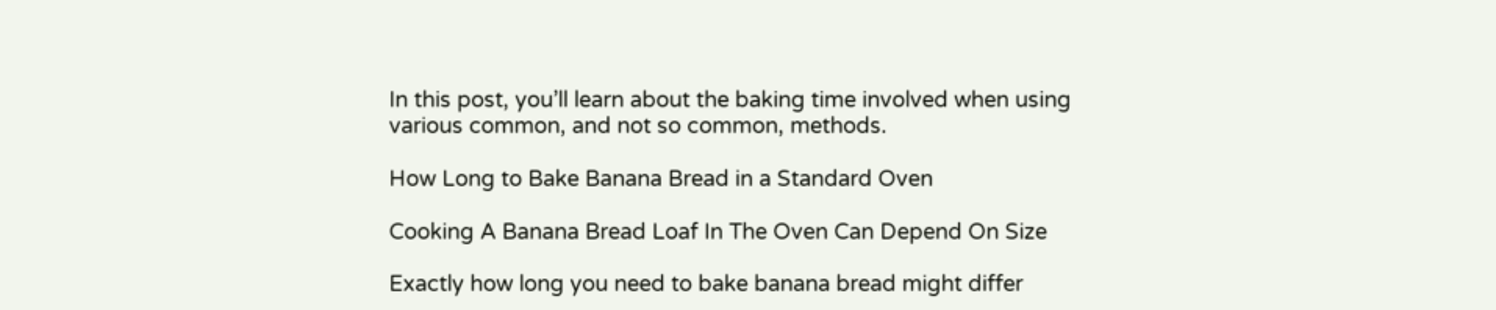In this post, you’ll learn about the baking time involved when using various common, and not so common, methods.

How Long to Bake Banana Bread in a Standard Oven

Cooking A Banana Bread Loaf In The Oven Can Depend On Size

Exactly how long you need to bake banana bread might differ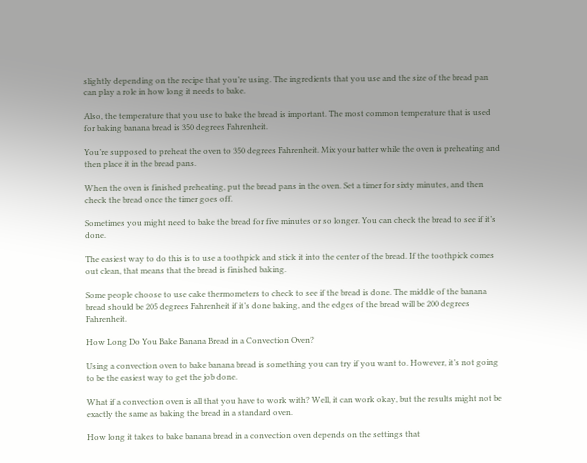slightly depending on the recipe that you’re using. The ingredients that you use and the size of the bread pan can play a role in how long it needs to bake.

Also, the temperature that you use to bake the bread is important. The most common temperature that is used for baking banana bread is 350 degrees Fahrenheit.

You’re supposed to preheat the oven to 350 degrees Fahrenheit. Mix your batter while the oven is preheating and then place it in the bread pans.

When the oven is finished preheating, put the bread pans in the oven. Set a timer for sixty minutes, and then check the bread once the timer goes off.

Sometimes you might need to bake the bread for five minutes or so longer. You can check the bread to see if it’s done.

The easiest way to do this is to use a toothpick and stick it into the center of the bread. If the toothpick comes out clean, that means that the bread is finished baking.

Some people choose to use cake thermometers to check to see if the bread is done. The middle of the banana bread should be 205 degrees Fahrenheit if it’s done baking, and the edges of the bread will be 200 degrees Fahrenheit.

How Long Do You Bake Banana Bread in a Convection Oven?

Using a convection oven to bake banana bread is something you can try if you want to. However, it’s not going to be the easiest way to get the job done.

What if a convection oven is all that you have to work with? Well, it can work okay, but the results might not be exactly the same as baking the bread in a standard oven.

How long it takes to bake banana bread in a convection oven depends on the settings that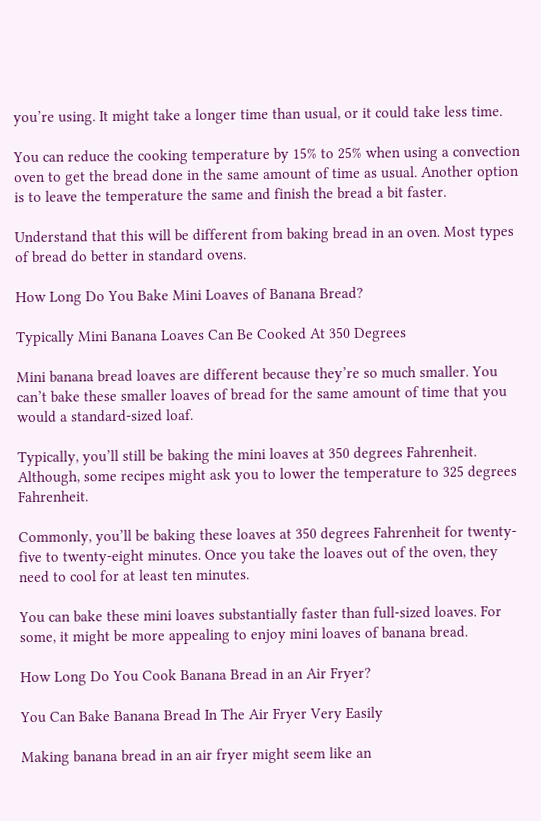you’re using. It might take a longer time than usual, or it could take less time.

You can reduce the cooking temperature by 15% to 25% when using a convection oven to get the bread done in the same amount of time as usual. Another option is to leave the temperature the same and finish the bread a bit faster.

Understand that this will be different from baking bread in an oven. Most types of bread do better in standard ovens.

How Long Do You Bake Mini Loaves of Banana Bread?

Typically Mini Banana Loaves Can Be Cooked At 350 Degrees

Mini banana bread loaves are different because they’re so much smaller. You can’t bake these smaller loaves of bread for the same amount of time that you would a standard-sized loaf.

Typically, you’ll still be baking the mini loaves at 350 degrees Fahrenheit. Although, some recipes might ask you to lower the temperature to 325 degrees Fahrenheit.

Commonly, you’ll be baking these loaves at 350 degrees Fahrenheit for twenty-five to twenty-eight minutes. Once you take the loaves out of the oven, they need to cool for at least ten minutes.

You can bake these mini loaves substantially faster than full-sized loaves. For some, it might be more appealing to enjoy mini loaves of banana bread.

How Long Do You Cook Banana Bread in an Air Fryer?

You Can Bake Banana Bread In The Air Fryer Very Easily

Making banana bread in an air fryer might seem like an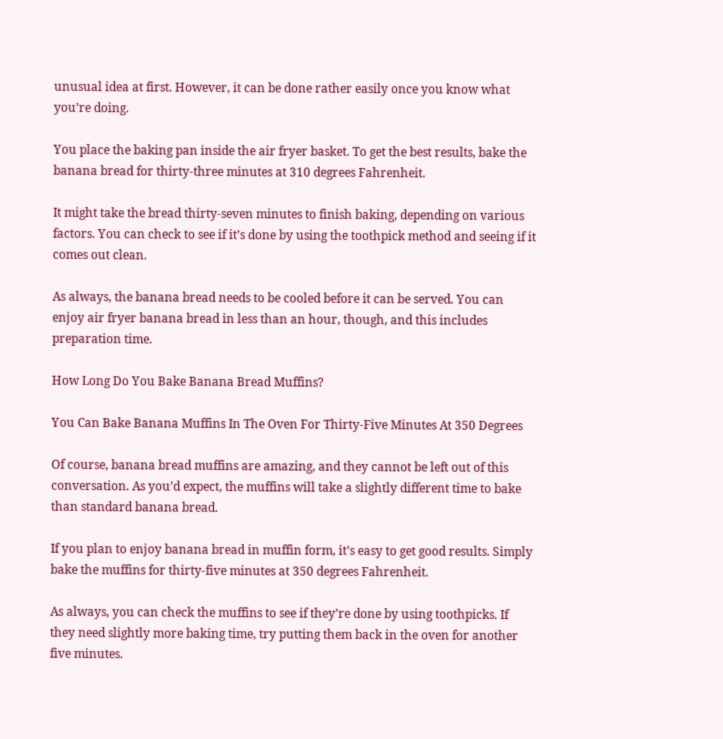unusual idea at first. However, it can be done rather easily once you know what you’re doing.

You place the baking pan inside the air fryer basket. To get the best results, bake the banana bread for thirty-three minutes at 310 degrees Fahrenheit.

It might take the bread thirty-seven minutes to finish baking, depending on various factors. You can check to see if it’s done by using the toothpick method and seeing if it comes out clean.

As always, the banana bread needs to be cooled before it can be served. You can enjoy air fryer banana bread in less than an hour, though, and this includes preparation time.

How Long Do You Bake Banana Bread Muffins?

You Can Bake Banana Muffins In The Oven For Thirty-Five Minutes At 350 Degrees

Of course, banana bread muffins are amazing, and they cannot be left out of this conversation. As you’d expect, the muffins will take a slightly different time to bake than standard banana bread.

If you plan to enjoy banana bread in muffin form, it’s easy to get good results. Simply bake the muffins for thirty-five minutes at 350 degrees Fahrenheit.

As always, you can check the muffins to see if they’re done by using toothpicks. If they need slightly more baking time, try putting them back in the oven for another five minutes.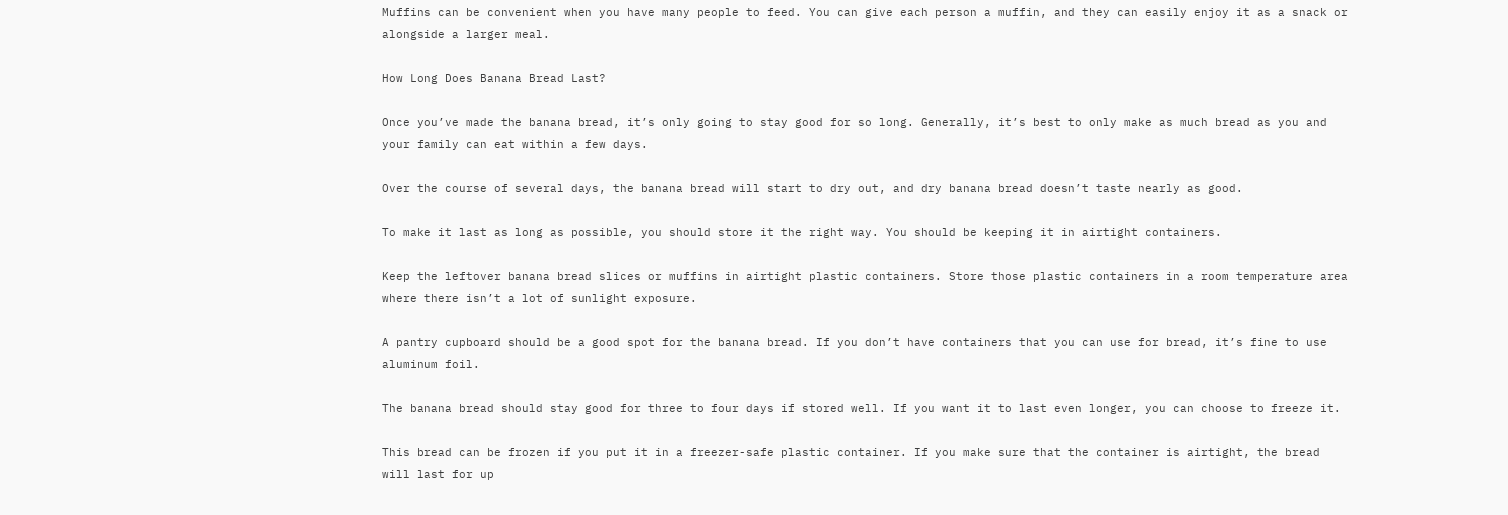Muffins can be convenient when you have many people to feed. You can give each person a muffin, and they can easily enjoy it as a snack or alongside a larger meal.

How Long Does Banana Bread Last?

Once you’ve made the banana bread, it’s only going to stay good for so long. Generally, it’s best to only make as much bread as you and your family can eat within a few days.

Over the course of several days, the banana bread will start to dry out, and dry banana bread doesn’t taste nearly as good.

To make it last as long as possible, you should store it the right way. You should be keeping it in airtight containers.

Keep the leftover banana bread slices or muffins in airtight plastic containers. Store those plastic containers in a room temperature area where there isn’t a lot of sunlight exposure.

A pantry cupboard should be a good spot for the banana bread. If you don’t have containers that you can use for bread, it’s fine to use aluminum foil.

The banana bread should stay good for three to four days if stored well. If you want it to last even longer, you can choose to freeze it.

This bread can be frozen if you put it in a freezer-safe plastic container. If you make sure that the container is airtight, the bread will last for up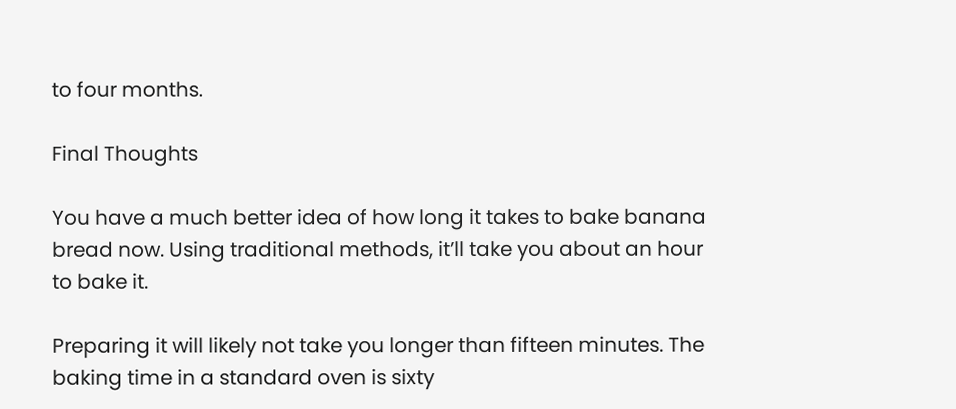to four months.

Final Thoughts

You have a much better idea of how long it takes to bake banana bread now. Using traditional methods, it’ll take you about an hour to bake it.

Preparing it will likely not take you longer than fifteen minutes. The baking time in a standard oven is sixty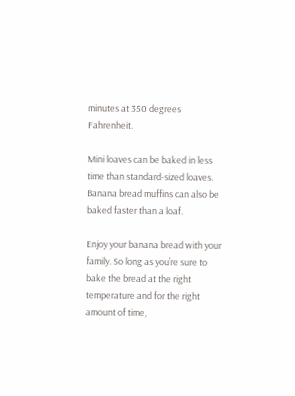minutes at 350 degrees Fahrenheit.

Mini loaves can be baked in less time than standard-sized loaves. Banana bread muffins can also be baked faster than a loaf.

Enjoy your banana bread with your family. So long as you’re sure to bake the bread at the right temperature and for the right amount of time,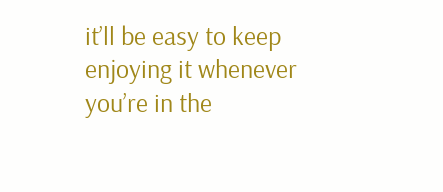it’ll be easy to keep enjoying it whenever you’re in the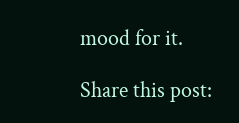mood for it.

Share this post: